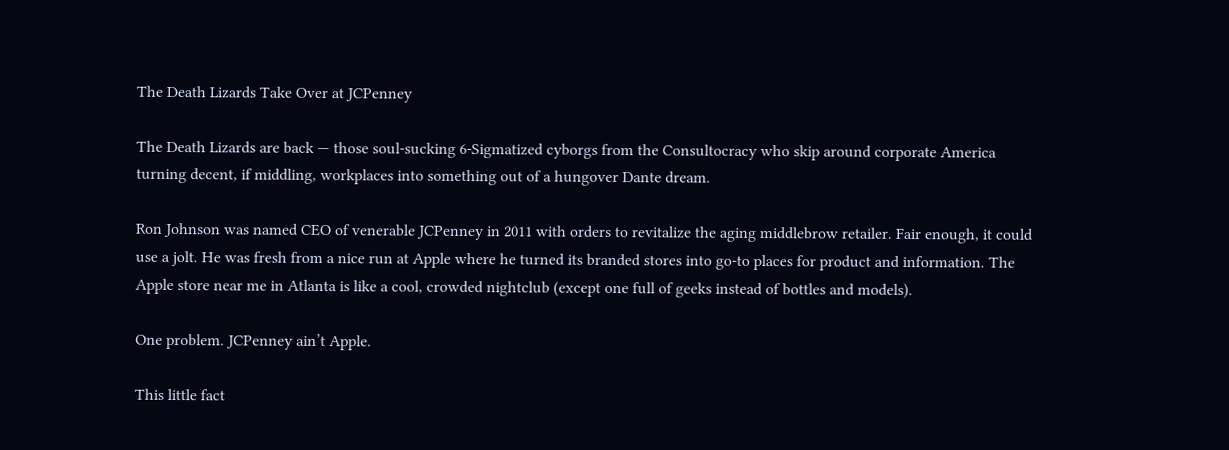The Death Lizards Take Over at JCPenney

The Death Lizards are back — those soul-sucking 6-Sigmatized cyborgs from the Consultocracy who skip around corporate America turning decent, if middling, workplaces into something out of a hungover Dante dream.

Ron Johnson was named CEO of venerable JCPenney in 2011 with orders to revitalize the aging middlebrow retailer. Fair enough, it could use a jolt. He was fresh from a nice run at Apple where he turned its branded stores into go-to places for product and information. The Apple store near me in Atlanta is like a cool, crowded nightclub (except one full of geeks instead of bottles and models).

One problem. JCPenney ain’t Apple.

This little fact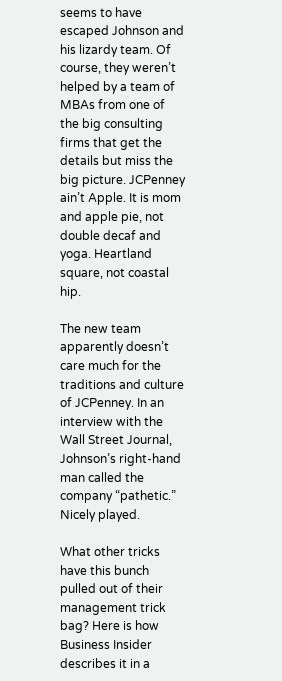seems to have escaped Johnson and his lizardy team. Of course, they weren’t helped by a team of MBAs from one of the big consulting firms that get the details but miss the big picture. JCPenney ain’t Apple. It is mom and apple pie, not double decaf and yoga. Heartland square, not coastal hip.

The new team apparently doesn’t care much for the traditions and culture of JCPenney. In an interview with the Wall Street Journal, Johnson’s right-hand man called the company “pathetic.” Nicely played.

What other tricks have this bunch pulled out of their management trick bag? Here is how Business Insider describes it in a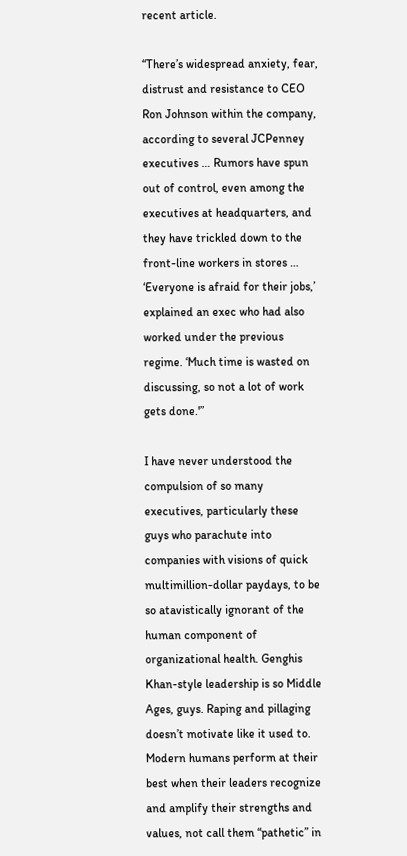recent article.

“There’s widespread anxiety, fear, distrust and resistance to CEO Ron Johnson within the company, according to several JCPenney executives … Rumors have spun out of control, even among the executives at headquarters, and they have trickled down to the front-line workers in stores … ‘Everyone is afraid for their jobs,’ explained an exec who had also worked under the previous regime. ‘Much time is wasted on discussing, so not a lot of work gets done.'”

I have never understood the compulsion of so many executives, particularly these guys who parachute into companies with visions of quick multimillion-dollar paydays, to be so atavistically ignorant of the human component of organizational health. Genghis Khan-style leadership is so Middle Ages, guys. Raping and pillaging doesn’t motivate like it used to. Modern humans perform at their best when their leaders recognize and amplify their strengths and values, not call them “pathetic” in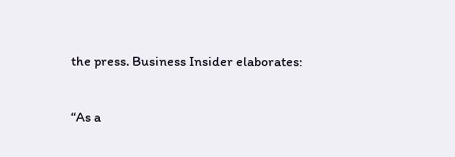the press. Business Insider elaborates:

“As a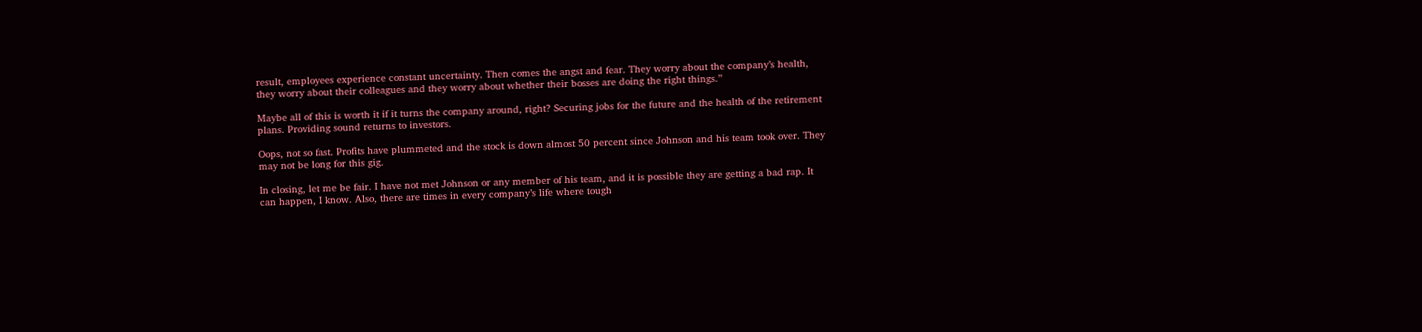result, employees experience constant uncertainty. Then comes the angst and fear. They worry about the company’s health, they worry about their colleagues and they worry about whether their bosses are doing the right things.”

Maybe all of this is worth it if it turns the company around, right? Securing jobs for the future and the health of the retirement plans. Providing sound returns to investors.

Oops, not so fast. Profits have plummeted and the stock is down almost 50 percent since Johnson and his team took over. They may not be long for this gig.

In closing, let me be fair. I have not met Johnson or any member of his team, and it is possible they are getting a bad rap. It can happen, I know. Also, there are times in every company’s life where tough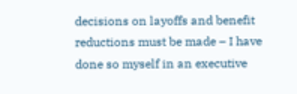decisions on layoffs and benefit reductions must be made – I have done so myself in an executive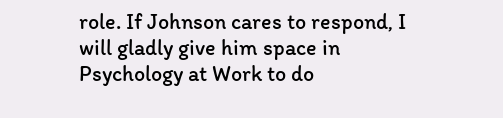role. If Johnson cares to respond, I will gladly give him space in Psychology at Work to do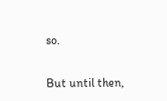so.

But until then,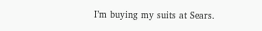I’m buying my suits at Sears.